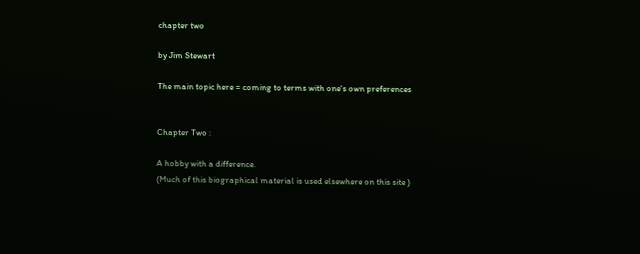chapter two

by Jim Stewart

The main topic here = coming to terms with one's own preferences


Chapter Two :

A hobby with a difference.
(Much of this biographical material is used elsewhere on this site )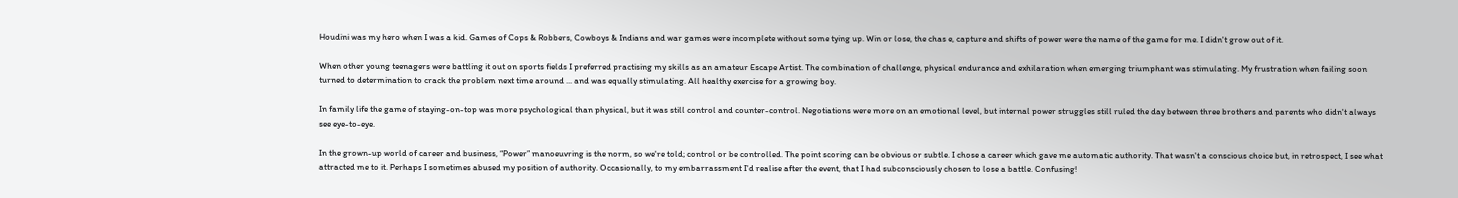Houdini was my hero when I was a kid. Games of Cops & Robbers, Cowboys & Indians and war games were incomplete without some tying up. Win or lose, the chas e, capture and shifts of power were the name of the game for me. I didn't grow out of it.

When other young teenagers were battling it out on sports fields I preferred practising my skills as an amateur Escape Artist. The combination of challenge, physical endurance and exhilaration when emerging triumphant was stimulating. My frustration when failing soon turned to determination to crack the problem next time around ... and was equally stimulating. All healthy exercise for a growing boy.

In family life the game of staying-on-top was more psychological than physical, but it was still control and counter-control. Negotiations were more on an emotional level, but internal power struggles still ruled the day between three brothers and parents who didn't always see eye-to-eye.

In the grown-up world of career and business, “Power” manoeuvring is the norm, so we're told; control or be controlled. The point scoring can be obvious or subtle. I chose a career which gave me automatic authority. That wasn't a conscious choice but, in retrospect, I see what attracted me to it. Perhaps I sometimes abused my position of authority. Occasionally, to my embarrassment I'd realise after the event, that I had subconsciously chosen to lose a battle. Confusing!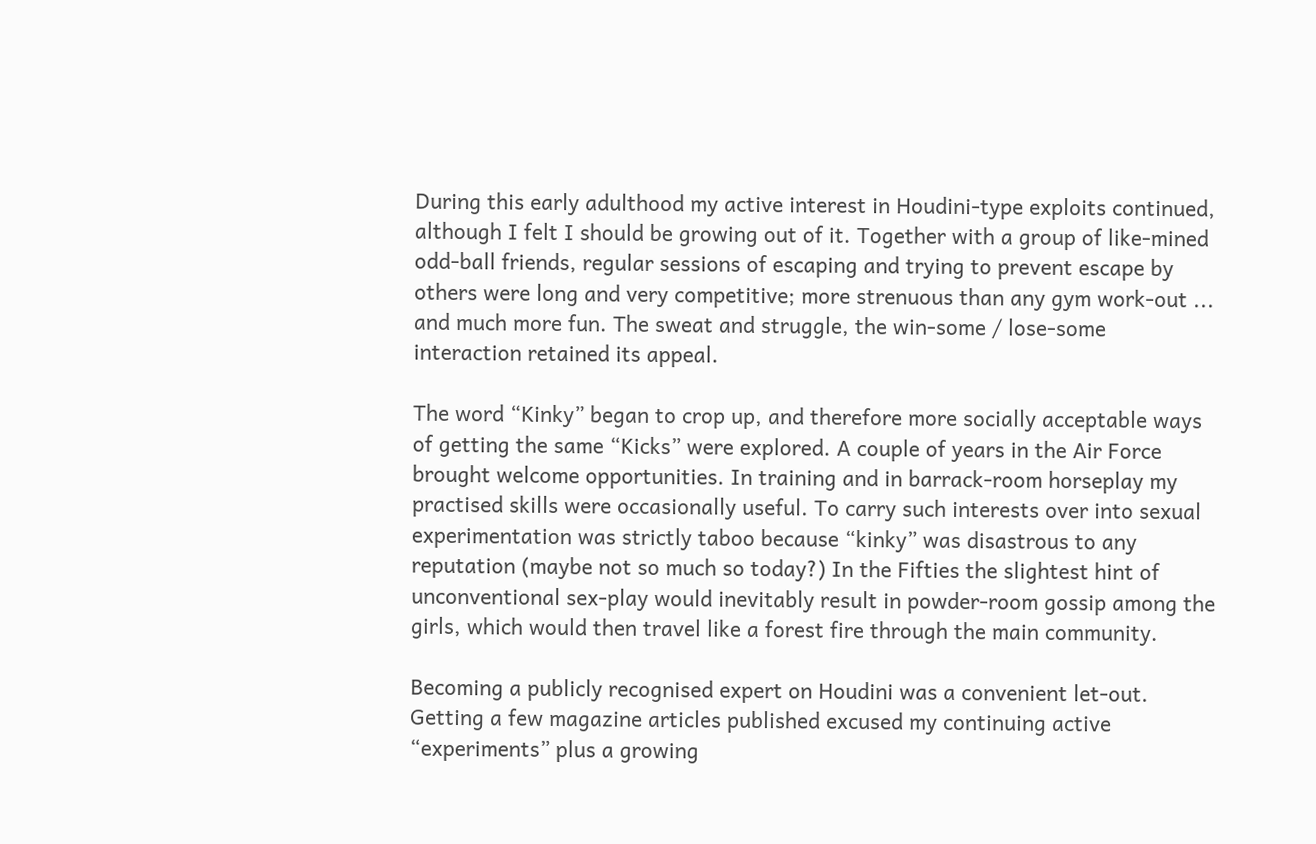During this early adulthood my active interest in Houdini-type exploits continued, although I felt I should be growing out of it. Together with a group of like-mined odd-ball friends, regular sessions of escaping and trying to prevent escape by others were long and very competitive; more strenuous than any gym work-out ... and much more fun. The sweat and struggle, the win-some / lose-some interaction retained its appeal.

The word “Kinky” began to crop up, and therefore more socially acceptable ways of getting the same “Kicks” were explored. A couple of years in the Air Force brought welcome opportunities. In training and in barrack-room horseplay my practised skills were occasionally useful. To carry such interests over into sexual experimentation was strictly taboo because “kinky” was disastrous to any reputation (maybe not so much so today?) In the Fifties the slightest hint of unconventional sex-play would inevitably result in powder-room gossip among the girls, which would then travel like a forest fire through the main community.

Becoming a publicly recognised expert on Houdini was a convenient let-out. Getting a few magazine articles published excused my continuing active “experiments” plus a growing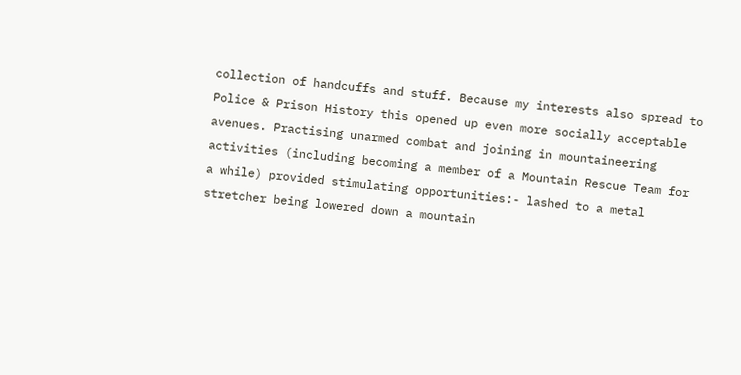collection of handcuffs and stuff. Because my interests also spread to Police & Prison History this opened up even more socially acceptable avenues. Practising unarmed combat and joining in mountaineering activities (including becoming a member of a Mountain Rescue Team for a while) provided stimulating opportunities:- lashed to a metal stretcher being lowered down a mountain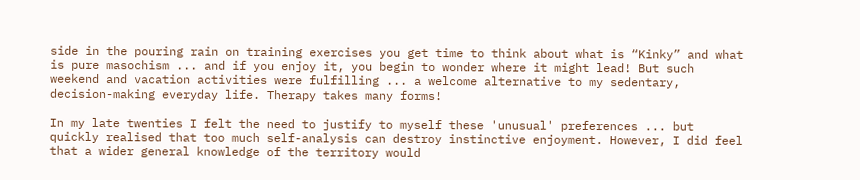side in the pouring rain on training exercises you get time to think about what is “Kinky” and what is pure masochism ... and if you enjoy it, you begin to wonder where it might lead! But such weekend and vacation activities were fulfilling ... a welcome alternative to my sedentary, decision-making everyday life. Therapy takes many forms!

In my late twenties I felt the need to justify to myself these 'unusual' preferences ... but quickly realised that too much self-analysis can destroy instinctive enjoyment. However, I did feel that a wider general knowledge of the territory would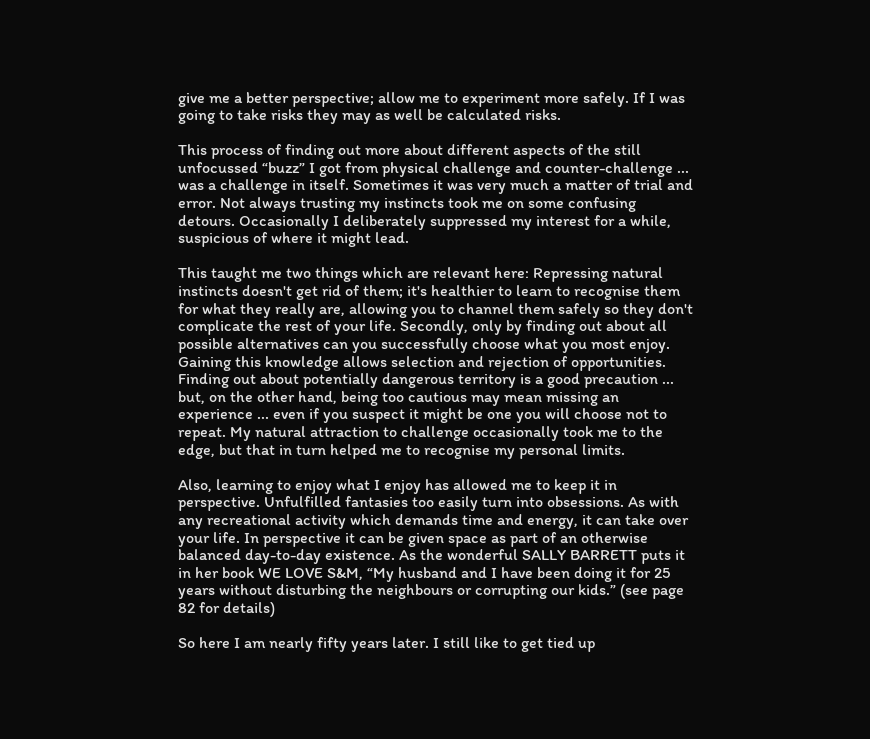give me a better perspective; allow me to experiment more safely. If I was going to take risks they may as well be calculated risks.

This process of finding out more about different aspects of the still unfocussed “buzz” I got from physical challenge and counter-challenge ... was a challenge in itself. Sometimes it was very much a matter of trial and error. Not always trusting my instincts took me on some confusing detours. Occasionally I deliberately suppressed my interest for a while, suspicious of where it might lead.

This taught me two things which are relevant here: Repressing natural instincts doesn't get rid of them; it's healthier to learn to recognise them for what they really are, allowing you to channel them safely so they don't complicate the rest of your life. Secondly, only by finding out about all possible alternatives can you successfully choose what you most enjoy. Gaining this knowledge allows selection and rejection of opportunities. Finding out about potentially dangerous territory is a good precaution ... but, on the other hand, being too cautious may mean missing an experience ... even if you suspect it might be one you will choose not to repeat. My natural attraction to challenge occasionally took me to the edge, but that in turn helped me to recognise my personal limits.

Also, learning to enjoy what I enjoy has allowed me to keep it in perspective. Unfulfilled fantasies too easily turn into obsessions. As with any recreational activity which demands time and energy, it can take over your life. In perspective it can be given space as part of an otherwise balanced day-to-day existence. As the wonderful SALLY BARRETT puts it in her book WE LOVE S&M, “My husband and I have been doing it for 25 years without disturbing the neighbours or corrupting our kids.” (see page 82 for details)

So here I am nearly fifty years later. I still like to get tied up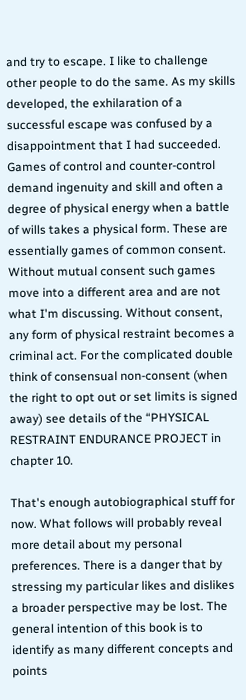and try to escape. I like to challenge other people to do the same. As my skills developed, the exhilaration of a successful escape was confused by a disappointment that I had succeeded. Games of control and counter-control demand ingenuity and skill and often a degree of physical energy when a battle of wills takes a physical form. These are essentially games of common consent. Without mutual consent such games move into a different area and are not what I'm discussing. Without consent, any form of physical restraint becomes a criminal act. For the complicated double think of consensual non-consent (when the right to opt out or set limits is signed away) see details of the “PHYSICAL RESTRAINT ENDURANCE PROJECT in chapter 10.

That's enough autobiographical stuff for now. What follows will probably reveal more detail about my personal preferences. There is a danger that by stressing my particular likes and dislikes a broader perspective may be lost. The general intention of this book is to identify as many different concepts and points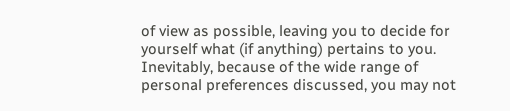of view as possible, leaving you to decide for yourself what (if anything) pertains to you. Inevitably, because of the wide range of personal preferences discussed, you may not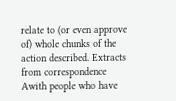relate to (or even approve of) whole chunks of the action described. Extracts from correspondence Awith people who have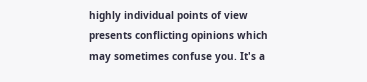highly individual points of view presents conflicting opinions which may sometimes confuse you. It's a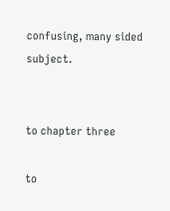confusing, many sided subject.


to chapter three

to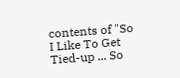contents of "So I Like To Get Tied-up ... So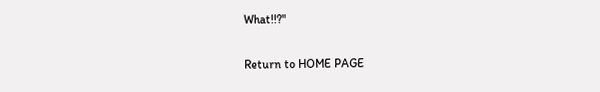What!!?"

Return to HOME PAGE